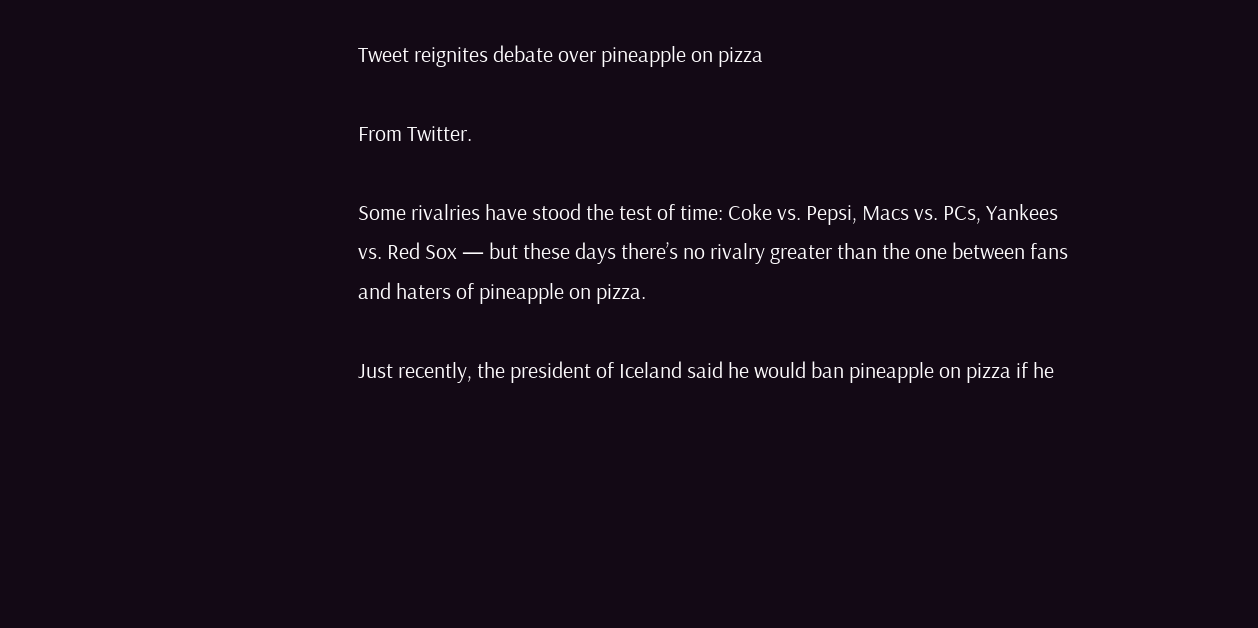Tweet reignites debate over pineapple on pizza

From Twitter.

Some rivalries have stood the test of time: Coke vs. Pepsi, Macs vs. PCs, Yankees vs. Red Sox — but these days there’s no rivalry greater than the one between fans and haters of pineapple on pizza.

Just recently, the president of Iceland said he would ban pineapple on pizza if he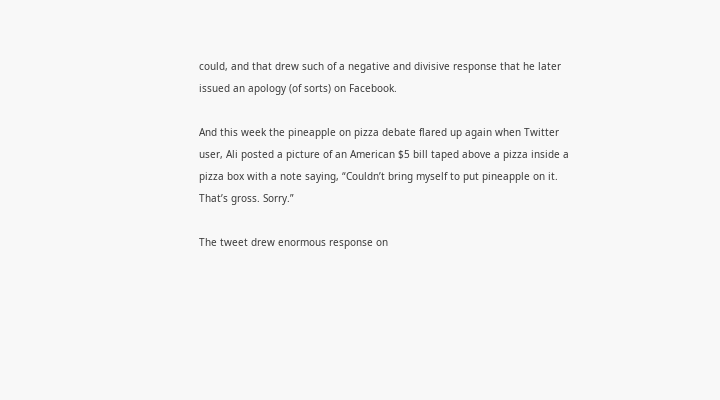could, and that drew such of a negative and divisive response that he later issued an apology (of sorts) on Facebook.

And this week the pineapple on pizza debate flared up again when Twitter user, Ali posted a picture of an American $5 bill taped above a pizza inside a pizza box with a note saying, “Couldn’t bring myself to put pineapple on it. That’s gross. Sorry.”

The tweet drew enormous response on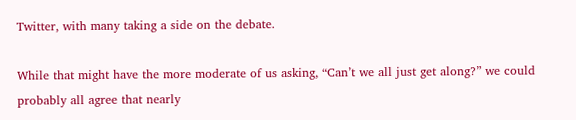Twitter, with many taking a side on the debate.

While that might have the more moderate of us asking, “Can’t we all just get along?” we could probably all agree that nearly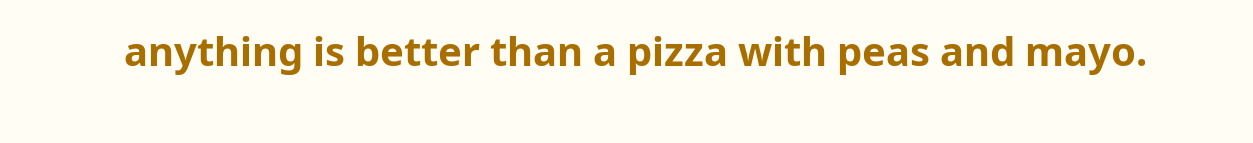anything is better than a pizza with peas and mayo.